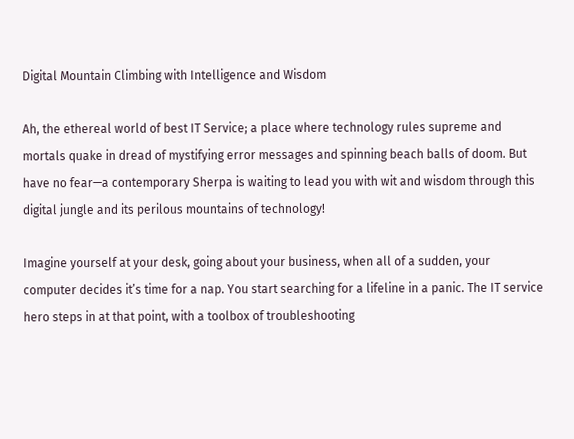Digital Mountain Climbing with Intelligence and Wisdom

Ah, the ethereal world of best IT Service; a place where technology rules supreme and mortals quake in dread of mystifying error messages and spinning beach balls of doom. But have no fear—a contemporary Sherpa is waiting to lead you with wit and wisdom through this digital jungle and its perilous mountains of technology!

Imagine yourself at your desk, going about your business, when all of a sudden, your computer decides it’s time for a nap. You start searching for a lifeline in a panic. The IT service hero steps in at that point, with a toolbox of troubleshooting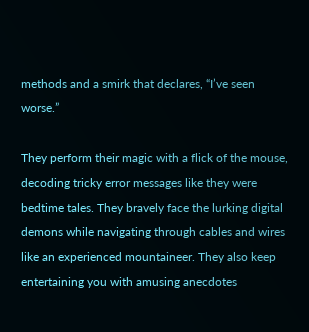methods and a smirk that declares, “I’ve seen worse.”

They perform their magic with a flick of the mouse, decoding tricky error messages like they were bedtime tales. They bravely face the lurking digital demons while navigating through cables and wires like an experienced mountaineer. They also keep entertaining you with amusing anecdotes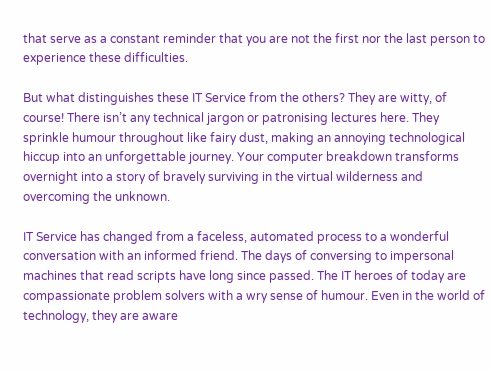that serve as a constant reminder that you are not the first nor the last person to experience these difficulties.

But what distinguishes these IT Service from the others? They are witty, of course! There isn’t any technical jargon or patronising lectures here. They sprinkle humour throughout like fairy dust, making an annoying technological hiccup into an unforgettable journey. Your computer breakdown transforms overnight into a story of bravely surviving in the virtual wilderness and overcoming the unknown.

IT Service has changed from a faceless, automated process to a wonderful conversation with an informed friend. The days of conversing to impersonal machines that read scripts have long since passed. The IT heroes of today are compassionate problem solvers with a wry sense of humour. Even in the world of technology, they are aware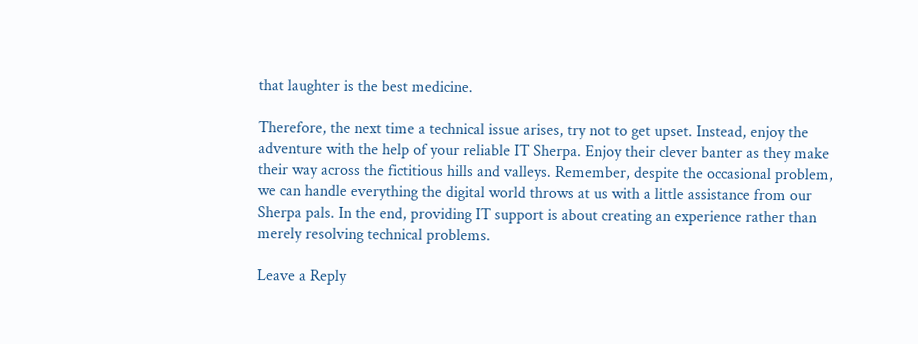that laughter is the best medicine.

Therefore, the next time a technical issue arises, try not to get upset. Instead, enjoy the adventure with the help of your reliable IT Sherpa. Enjoy their clever banter as they make their way across the fictitious hills and valleys. Remember, despite the occasional problem, we can handle everything the digital world throws at us with a little assistance from our Sherpa pals. In the end, providing IT support is about creating an experience rather than merely resolving technical problems.

Leave a Reply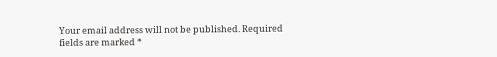Your email address will not be published. Required fields are marked *